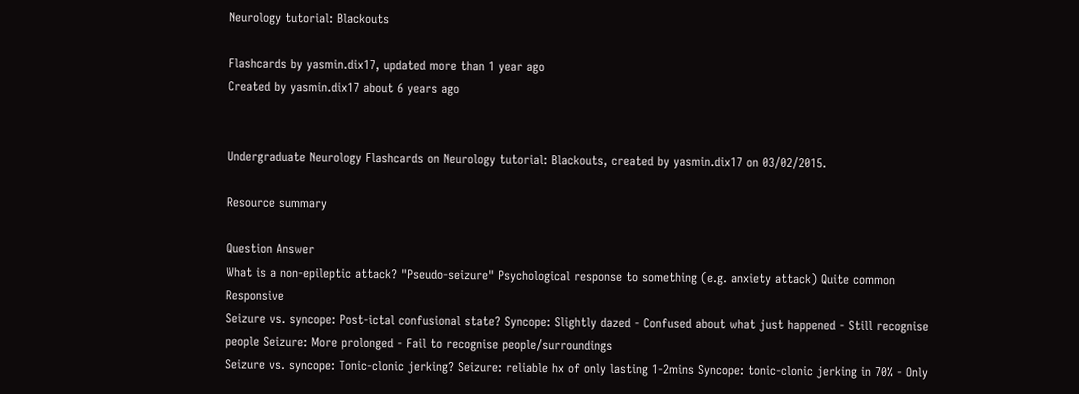Neurology tutorial: Blackouts

Flashcards by yasmin.dix17, updated more than 1 year ago
Created by yasmin.dix17 about 6 years ago


Undergraduate Neurology Flashcards on Neurology tutorial: Blackouts, created by yasmin.dix17 on 03/02/2015.

Resource summary

Question Answer
What is a non-epileptic attack? "Pseudo-seizure" Psychological response to something (e.g. anxiety attack) Quite common Responsive
Seizure vs. syncope: Post-ictal confusional state? Syncope: Slightly dazed - Confused about what just happened - Still recognise people Seizure: More prolonged - Fail to recognise people/surroundings
Seizure vs. syncope: Tonic-clonic jerking? Seizure: reliable hx of only lasting 1-2mins Syncope: tonic-clonic jerking in 70% - Only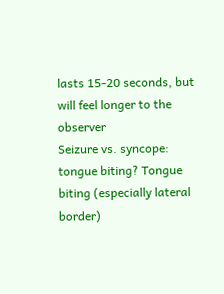lasts 15-20 seconds, but will feel longer to the observer
Seizure vs. syncope: tongue biting? Tongue biting (especially lateral border)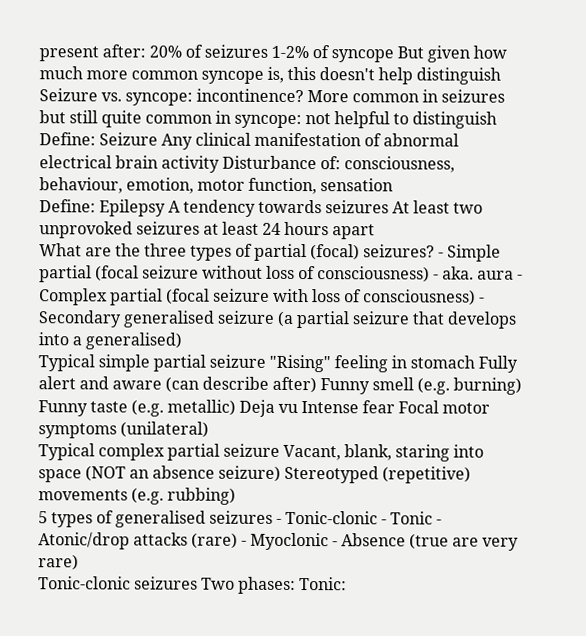present after: 20% of seizures 1-2% of syncope But given how much more common syncope is, this doesn't help distinguish
Seizure vs. syncope: incontinence? More common in seizures but still quite common in syncope: not helpful to distinguish
Define: Seizure Any clinical manifestation of abnormal electrical brain activity Disturbance of: consciousness, behaviour, emotion, motor function, sensation
Define: Epilepsy A tendency towards seizures At least two unprovoked seizures at least 24 hours apart
What are the three types of partial (focal) seizures? - Simple partial (focal seizure without loss of consciousness) - aka. aura - Complex partial (focal seizure with loss of consciousness) - Secondary generalised seizure (a partial seizure that develops into a generalised)
Typical simple partial seizure "Rising" feeling in stomach Fully alert and aware (can describe after) Funny smell (e.g. burning) Funny taste (e.g. metallic) Deja vu Intense fear Focal motor symptoms (unilateral)
Typical complex partial seizure Vacant, blank, staring into space (NOT an absence seizure) Stereotyped (repetitive) movements (e.g. rubbing)
5 types of generalised seizures - Tonic-clonic - Tonic - Atonic/drop attacks (rare) - Myoclonic - Absence (true are very rare)
Tonic-clonic seizures Two phases: Tonic: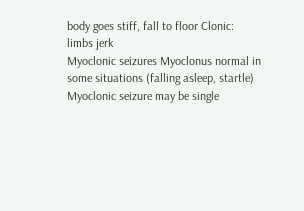body goes stiff, fall to floor Clonic: limbs jerk
Myoclonic seizures Myoclonus normal in some situations (falling asleep, startle) Myoclonic seizure may be single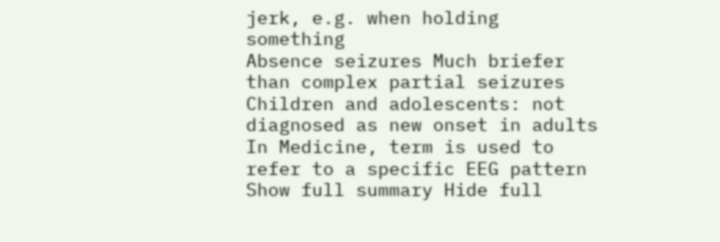jerk, e.g. when holding something
Absence seizures Much briefer than complex partial seizures Children and adolescents: not diagnosed as new onset in adults In Medicine, term is used to refer to a specific EEG pattern
Show full summary Hide full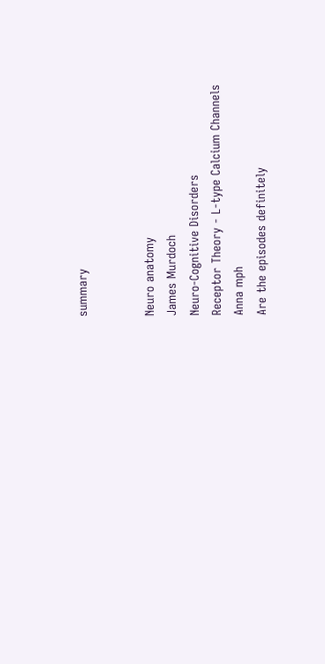summary


Neuro anatomy
James Murdoch
Neuro-Cognitive Disorders
Receptor Theory - L-type Calcium Channels
Anna mph
Are the episodes definitely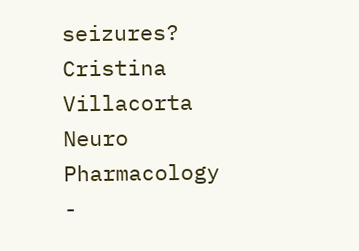seizures?
Cristina Villacorta
Neuro Pharmacology -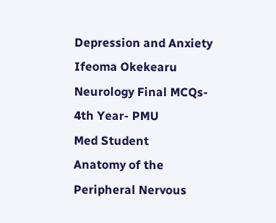Depression and Anxiety
Ifeoma Okekearu
Neurology Final MCQs- 4th Year- PMU
Med Student
Anatomy of the Peripheral Nervous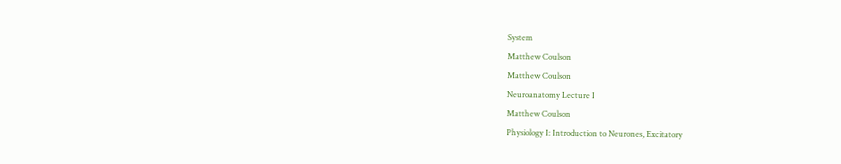System
Matthew Coulson
Matthew Coulson
Neuroanatomy Lecture I
Matthew Coulson
Physiology I: Introduction to Neurones, Excitatory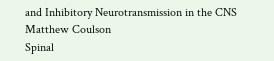and Inhibitory Neurotransmission in the CNS
Matthew Coulson
Spinal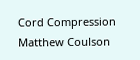Cord Compression
Matthew Coulson